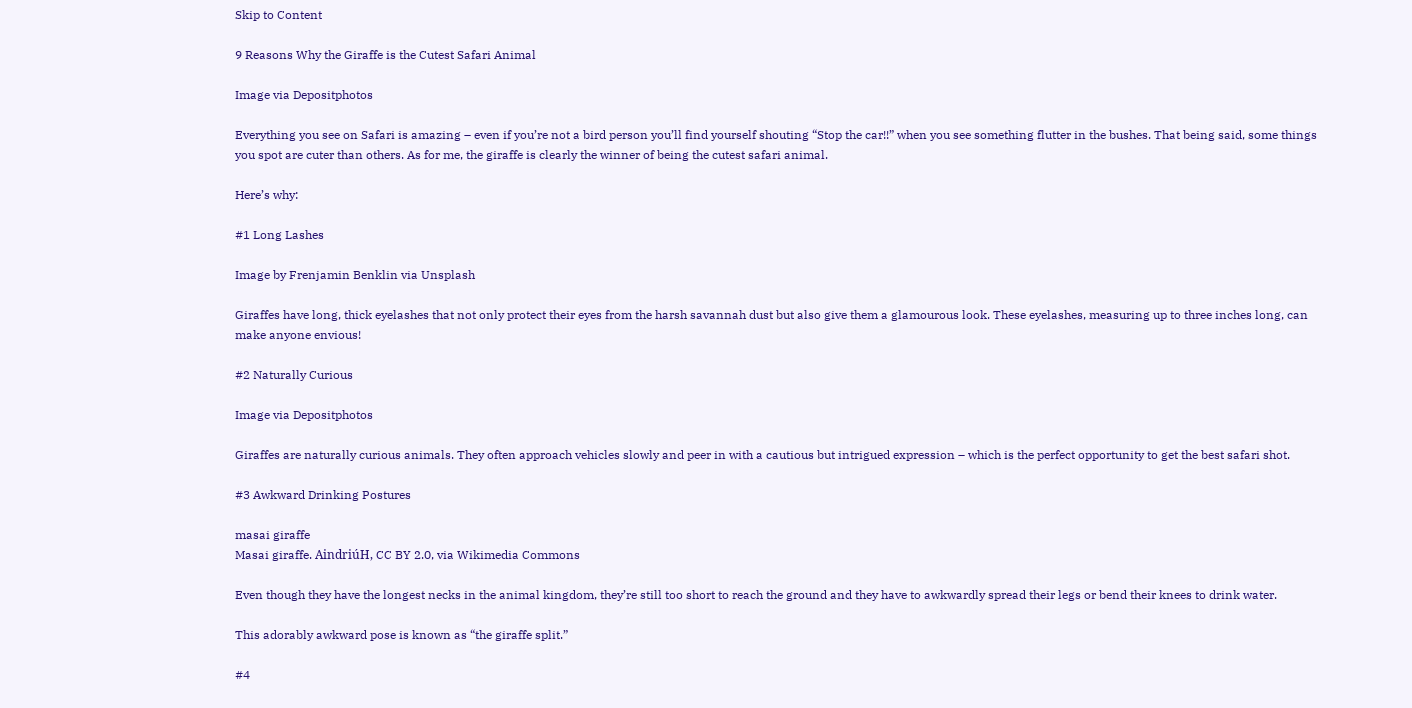Skip to Content

9 Reasons Why the Giraffe is the Cutest Safari Animal

Image via Depositphotos

Everything you see on Safari is amazing – even if you’re not a bird person you’ll find yourself shouting “Stop the car!!” when you see something flutter in the bushes. That being said, some things you spot are cuter than others. As for me, the giraffe is clearly the winner of being the cutest safari animal.

Here’s why:

#1 Long Lashes

Image by Frenjamin Benklin via Unsplash

Giraffes have long, thick eyelashes that not only protect their eyes from the harsh savannah dust but also give them a glamourous look. These eyelashes, measuring up to three inches long, can make anyone envious!

#2 Naturally Curious

Image via Depositphotos

Giraffes are naturally curious animals. They often approach vehicles slowly and peer in with a cautious but intrigued expression – which is the perfect opportunity to get the best safari shot.

#3 Awkward Drinking Postures

masai giraffe
Masai giraffe. AindriúH, CC BY 2.0, via Wikimedia Commons

Even though they have the longest necks in the animal kingdom, they’re still too short to reach the ground and they have to awkwardly spread their legs or bend their knees to drink water.

This adorably awkward pose is known as “the giraffe split.”

#4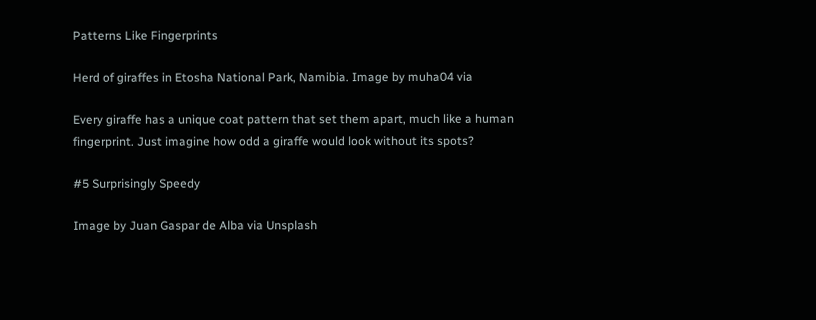Patterns Like Fingerprints

Herd of giraffes in Etosha National Park, Namibia. Image by muha04 via

Every giraffe has a unique coat pattern that set them apart, much like a human fingerprint. Just imagine how odd a giraffe would look without its spots?

#5 Surprisingly Speedy

Image by Juan Gaspar de Alba via Unsplash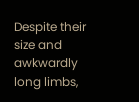Despite their size and awkwardly long limbs,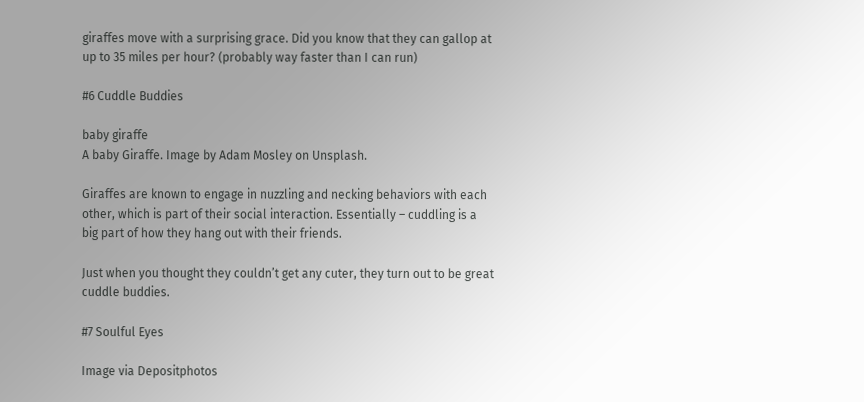giraffes move with a surprising grace. Did you know that they can gallop at up to 35 miles per hour? (probably way faster than I can run)

#6 Cuddle Buddies

baby giraffe
A baby Giraffe. Image by Adam Mosley on Unsplash.

Giraffes are known to engage in nuzzling and necking behaviors with each other, which is part of their social interaction. Essentially – cuddling is a big part of how they hang out with their friends.

Just when you thought they couldn’t get any cuter, they turn out to be great cuddle buddies.

#7 Soulful Eyes

Image via Depositphotos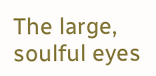The large, soulful eyes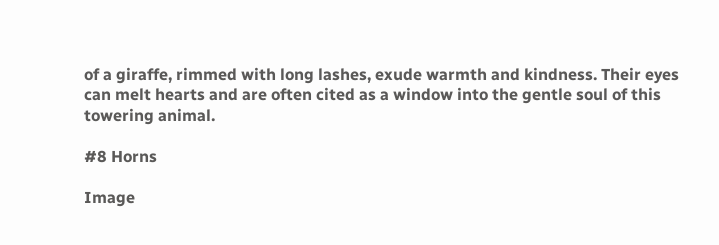of a giraffe, rimmed with long lashes, exude warmth and kindness. Their eyes can melt hearts and are often cited as a window into the gentle soul of this towering animal.

#8 Horns

Image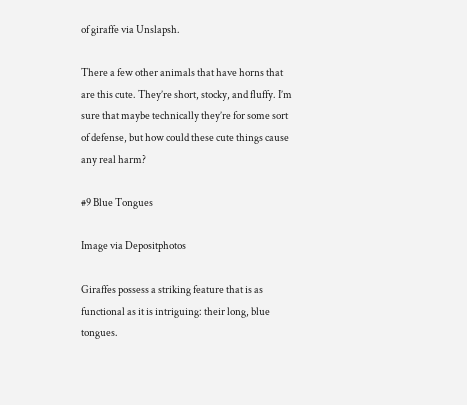of giraffe via Unslapsh.

There a few other animals that have horns that are this cute. They’re short, stocky, and fluffy. I’m sure that maybe technically they’re for some sort of defense, but how could these cute things cause any real harm?

#9 Blue Tongues

Image via Depositphotos

Giraffes possess a striking feature that is as functional as it is intriguing: their long, blue tongues.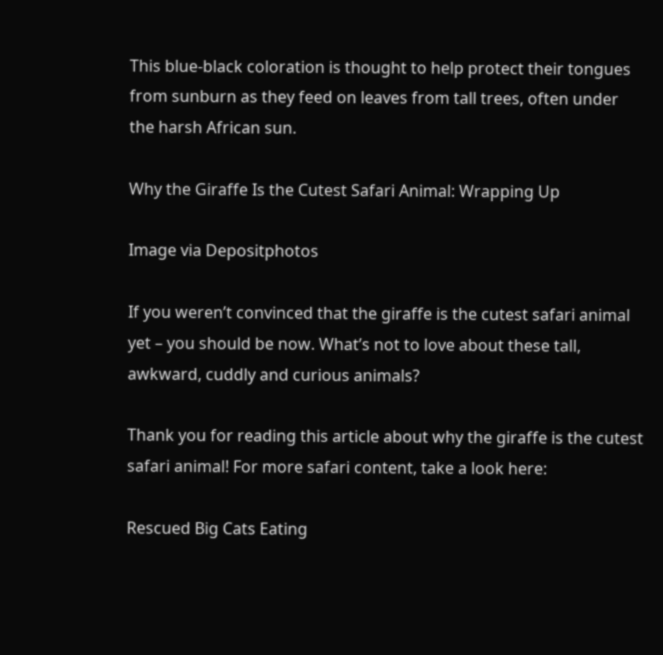This blue-black coloration is thought to help protect their tongues from sunburn as they feed on leaves from tall trees, often under the harsh African sun.

Why the Giraffe Is the Cutest Safari Animal: Wrapping Up

Image via Depositphotos

If you weren’t convinced that the giraffe is the cutest safari animal yet – you should be now. What’s not to love about these tall, awkward, cuddly and curious animals?

Thank you for reading this article about why the giraffe is the cutest safari animal! For more safari content, take a look here:

Rescued Big Cats Eating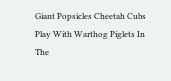Giant Popsicles Cheetah Cubs Play With Warthog Piglets In The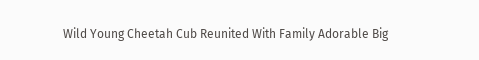Wild Young Cheetah Cub Reunited With Family Adorable Big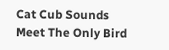Cat Cub Sounds Meet The Only Bird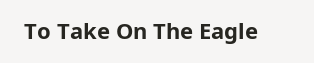To Take On The Eagle